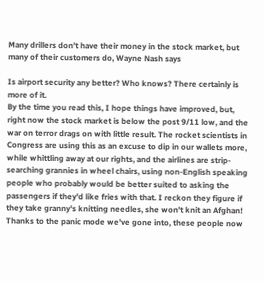Many drillers don't have their money in the stock market, but many of their customers do, Wayne Nash says

Is airport security any better? Who knows? There certainly is more of it.
By the time you read this, I hope things have improved, but, right now the stock market is below the post 9/11 low, and the war on terror drags on with little result. The rocket scientists in Congress are using this as an excuse to dip in our wallets more, while whittling away at our rights, and the airlines are strip-searching grannies in wheel chairs, using non-English speaking people who probably would be better suited to asking the passengers if they'd like fries with that. I reckon they figure if they take granny's knitting needles, she won't knit an Afghan! Thanks to the panic mode we've gone into, these people now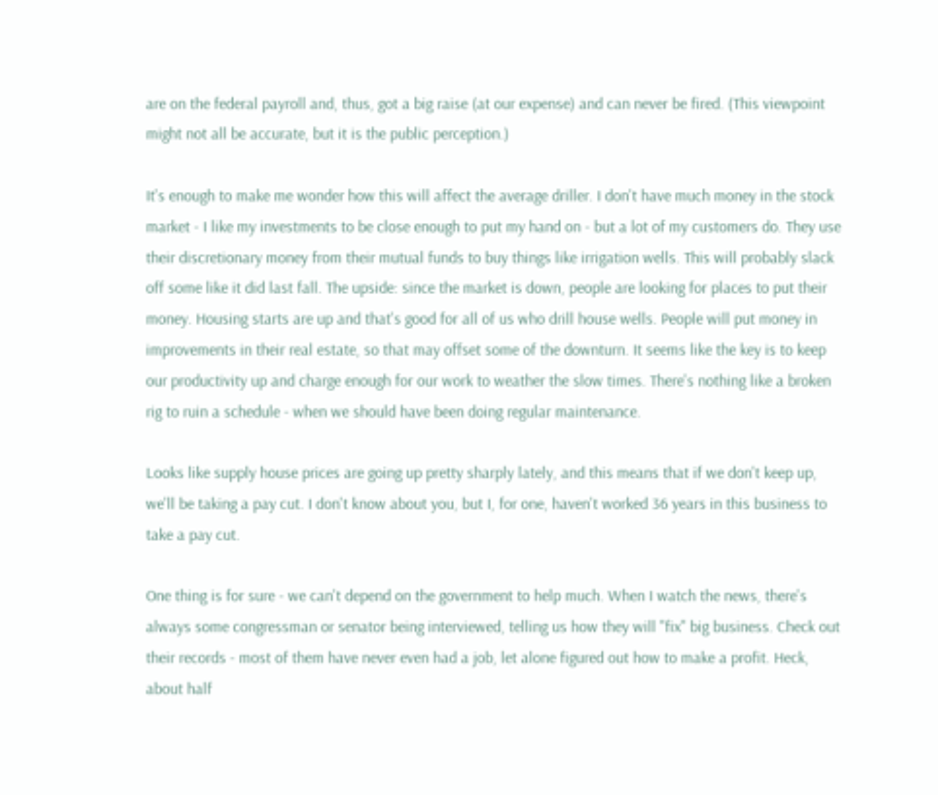are on the federal payroll and, thus, got a big raise (at our expense) and can never be fired. (This viewpoint might not all be accurate, but it is the public perception.)

It's enough to make me wonder how this will affect the average driller. I don't have much money in the stock market - I like my investments to be close enough to put my hand on - but a lot of my customers do. They use their discretionary money from their mutual funds to buy things like irrigation wells. This will probably slack off some like it did last fall. The upside: since the market is down, people are looking for places to put their money. Housing starts are up and that's good for all of us who drill house wells. People will put money in improvements in their real estate, so that may offset some of the downturn. It seems like the key is to keep our productivity up and charge enough for our work to weather the slow times. There's nothing like a broken rig to ruin a schedule - when we should have been doing regular maintenance.

Looks like supply house prices are going up pretty sharply lately, and this means that if we don't keep up, we'll be taking a pay cut. I don't know about you, but I, for one, haven't worked 36 years in this business to take a pay cut.

One thing is for sure - we can't depend on the government to help much. When I watch the news, there's always some congressman or senator being interviewed, telling us how they will "fix" big business. Check out their records - most of them have never even had a job, let alone figured out how to make a profit. Heck, about half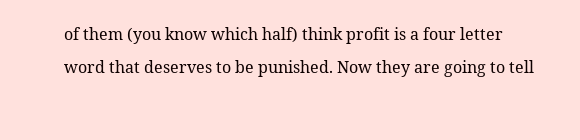of them (you know which half) think profit is a four letter word that deserves to be punished. Now they are going to tell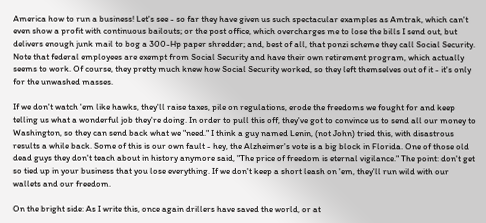America how to run a business! Let's see - so far they have given us such spectacular examples as Amtrak, which can't even show a profit with continuous bailouts; or the post office, which overcharges me to lose the bills I send out, but delivers enough junk mail to bog a 300-Hp paper shredder; and, best of all, that ponzi scheme they call Social Security. Note that federal employees are exempt from Social Security and have their own retirement program, which actually seems to work. Of course, they pretty much knew how Social Security worked, so they left themselves out of it - it's only for the unwashed masses.

If we don't watch 'em like hawks, they'll raise taxes, pile on regulations, erode the freedoms we fought for and keep telling us what a wonderful job they're doing. In order to pull this off, they've got to convince us to send all our money to Washington, so they can send back what we "need." I think a guy named Lenin, (not John) tried this, with disastrous results a while back. Some of this is our own fault - hey, the Alzheimer's vote is a big block in Florida. One of those old dead guys they don't teach about in history anymore said, "The price of freedom is eternal vigilance." The point: don't get so tied up in your business that you lose everything. If we don't keep a short leash on 'em, they'll run wild with our wallets and our freedom.

On the bright side: As I write this, once again drillers have saved the world, or at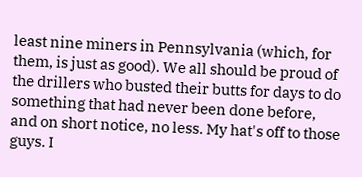least nine miners in Pennsylvania (which, for them, is just as good). We all should be proud of the drillers who busted their butts for days to do something that had never been done before, and on short notice, no less. My hat's off to those guys. I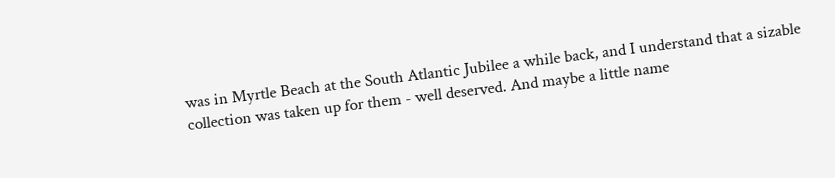was in Myrtle Beach at the South Atlantic Jubilee a while back, and I understand that a sizable collection was taken up for them - well deserved. And maybe a little name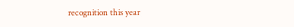recognition this year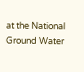at the National Ground Water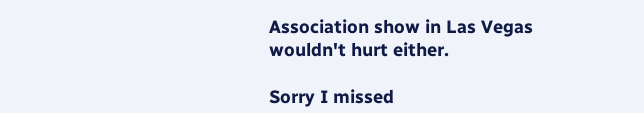Association show in Las Vegas wouldn't hurt either.

Sorry I missed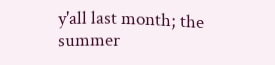y'all last month; the summer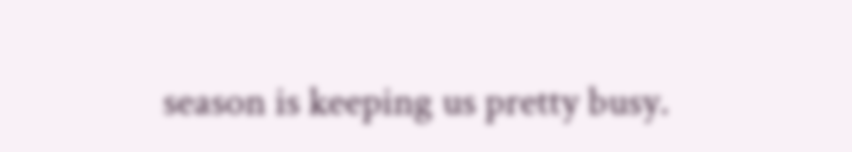season is keeping us pretty busy.